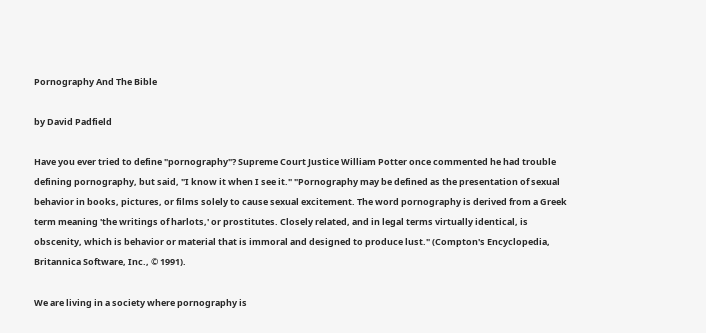Pornography And The Bible

by David Padfield

Have you ever tried to define "pornography"? Supreme Court Justice William Potter once commented he had trouble defining pornography, but said, "I know it when I see it." "Pornography may be defined as the presentation of sexual behavior in books, pictures, or films solely to cause sexual excitement. The word pornography is derived from a Greek term meaning 'the writings of harlots,' or prostitutes. Closely related, and in legal terms virtually identical, is obscenity, which is behavior or material that is immoral and designed to produce lust." (Compton's Encyclopedia, Britannica Software, Inc., © 1991).

We are living in a society where pornography is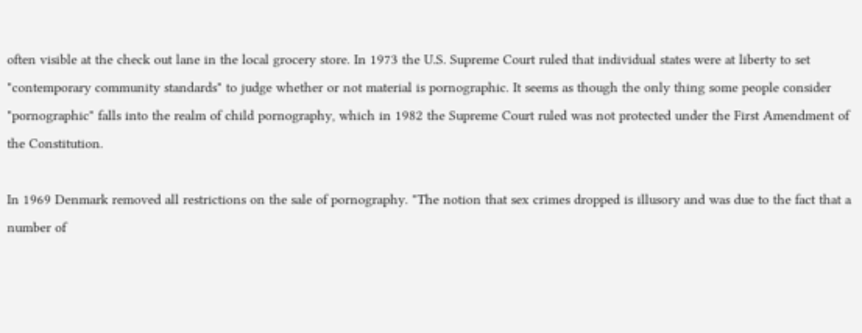often visible at the check out lane in the local grocery store. In 1973 the U.S. Supreme Court ruled that individual states were at liberty to set "contemporary community standards" to judge whether or not material is pornographic. It seems as though the only thing some people consider "pornographic" falls into the realm of child pornography, which in 1982 the Supreme Court ruled was not protected under the First Amendment of the Constitution.

In 1969 Denmark removed all restrictions on the sale of pornography. "The notion that sex crimes dropped is illusory and was due to the fact that a number of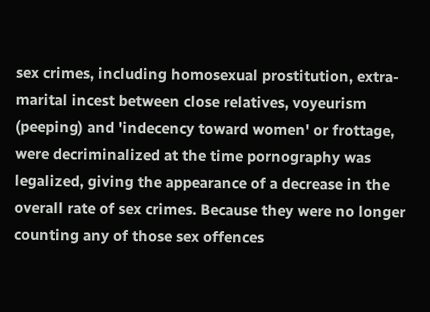sex crimes, including homosexual prostitution, extra-marital incest between close relatives, voyeurism (peeping) and 'indecency toward women' or frottage, were decriminalized at the time pornography was legalized, giving the appearance of a decrease in the overall rate of sex crimes. Because they were no longer counting any of those sex offences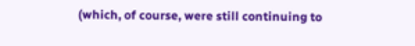(which, of course, were still continuing to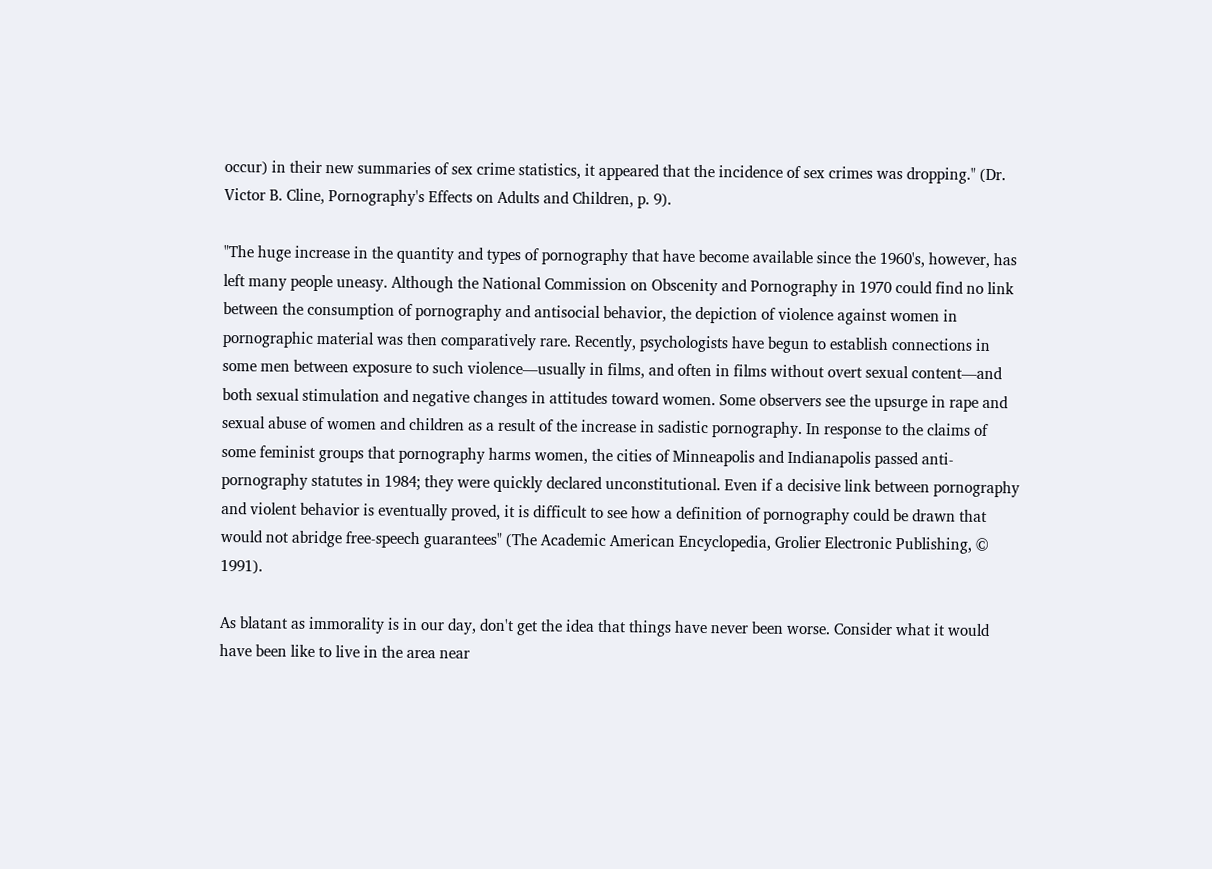occur) in their new summaries of sex crime statistics, it appeared that the incidence of sex crimes was dropping." (Dr. Victor B. Cline, Pornography's Effects on Adults and Children, p. 9).

"The huge increase in the quantity and types of pornography that have become available since the 1960's, however, has left many people uneasy. Although the National Commission on Obscenity and Pornography in 1970 could find no link between the consumption of pornography and antisocial behavior, the depiction of violence against women in pornographic material was then comparatively rare. Recently, psychologists have begun to establish connections in some men between exposure to such violence—usually in films, and often in films without overt sexual content—and both sexual stimulation and negative changes in attitudes toward women. Some observers see the upsurge in rape and sexual abuse of women and children as a result of the increase in sadistic pornography. In response to the claims of some feminist groups that pornography harms women, the cities of Minneapolis and Indianapolis passed anti-pornography statutes in 1984; they were quickly declared unconstitutional. Even if a decisive link between pornography and violent behavior is eventually proved, it is difficult to see how a definition of pornography could be drawn that would not abridge free-speech guarantees" (The Academic American Encyclopedia, Grolier Electronic Publishing, © 1991).

As blatant as immorality is in our day, don't get the idea that things have never been worse. Consider what it would have been like to live in the area near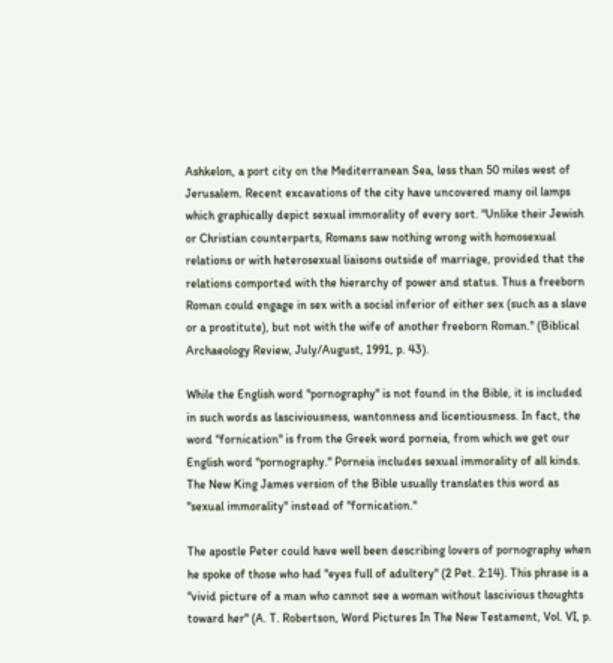Ashkelon, a port city on the Mediterranean Sea, less than 50 miles west of Jerusalem. Recent excavations of the city have uncovered many oil lamps which graphically depict sexual immorality of every sort. "Unlike their Jewish or Christian counterparts, Romans saw nothing wrong with homosexual relations or with heterosexual liaisons outside of marriage, provided that the relations comported with the hierarchy of power and status. Thus a freeborn Roman could engage in sex with a social inferior of either sex (such as a slave or a prostitute), but not with the wife of another freeborn Roman." (Biblical Archaeology Review, July/August, 1991, p. 43).

While the English word "pornography" is not found in the Bible, it is included in such words as lasciviousness, wantonness and licentiousness. In fact, the word "fornication" is from the Greek word porneia, from which we get our English word "pornography." Porneia includes sexual immorality of all kinds. The New King James version of the Bible usually translates this word as "sexual immorality" instead of "fornication."

The apostle Peter could have well been describing lovers of pornography when he spoke of those who had "eyes full of adultery" (2 Pet. 2:14). This phrase is a "vivid picture of a man who cannot see a woman without lascivious thoughts toward her" (A. T. Robertson, Word Pictures In The New Testament, Vol. VI, p.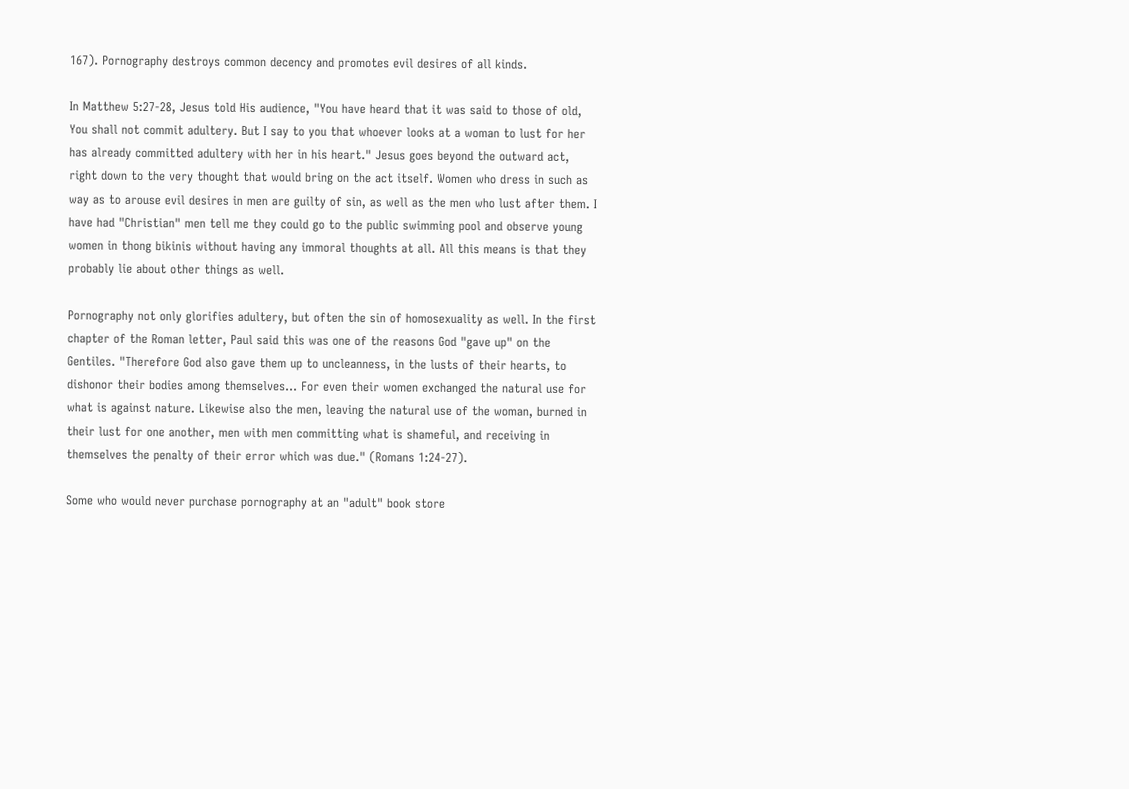167). Pornography destroys common decency and promotes evil desires of all kinds.

In Matthew 5:27-28, Jesus told His audience, "You have heard that it was said to those of old, You shall not commit adultery. But I say to you that whoever looks at a woman to lust for her has already committed adultery with her in his heart." Jesus goes beyond the outward act, right down to the very thought that would bring on the act itself. Women who dress in such as way as to arouse evil desires in men are guilty of sin, as well as the men who lust after them. I have had "Christian" men tell me they could go to the public swimming pool and observe young women in thong bikinis without having any immoral thoughts at all. All this means is that they probably lie about other things as well.

Pornography not only glorifies adultery, but often the sin of homosexuality as well. In the first chapter of the Roman letter, Paul said this was one of the reasons God "gave up" on the Gentiles. "Therefore God also gave them up to uncleanness, in the lusts of their hearts, to dishonor their bodies among themselves... For even their women exchanged the natural use for what is against nature. Likewise also the men, leaving the natural use of the woman, burned in their lust for one another, men with men committing what is shameful, and receiving in themselves the penalty of their error which was due." (Romans 1:24-27).

Some who would never purchase pornography at an "adult" book store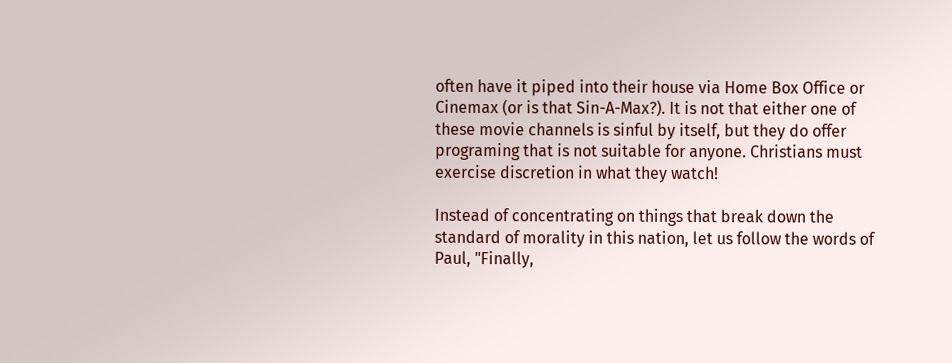often have it piped into their house via Home Box Office or Cinemax (or is that Sin-A-Max?). It is not that either one of these movie channels is sinful by itself, but they do offer programing that is not suitable for anyone. Christians must exercise discretion in what they watch!

Instead of concentrating on things that break down the standard of morality in this nation, let us follow the words of Paul, "Finally,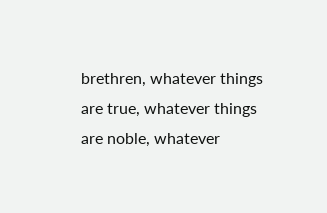brethren, whatever things are true, whatever things are noble, whatever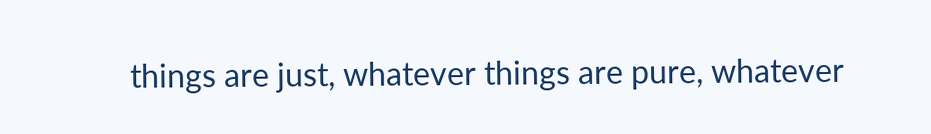things are just, whatever things are pure, whatever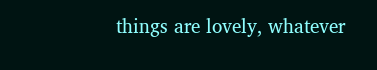things are lovely, whatever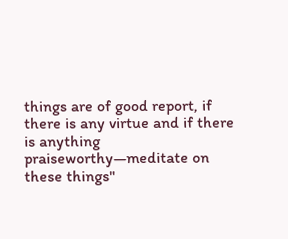things are of good report, if there is any virtue and if there is anything praiseworthy—meditate on these things"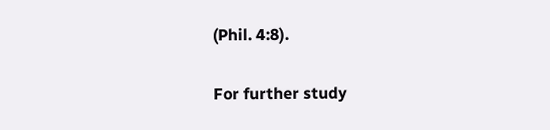(Phil. 4:8).

For further study